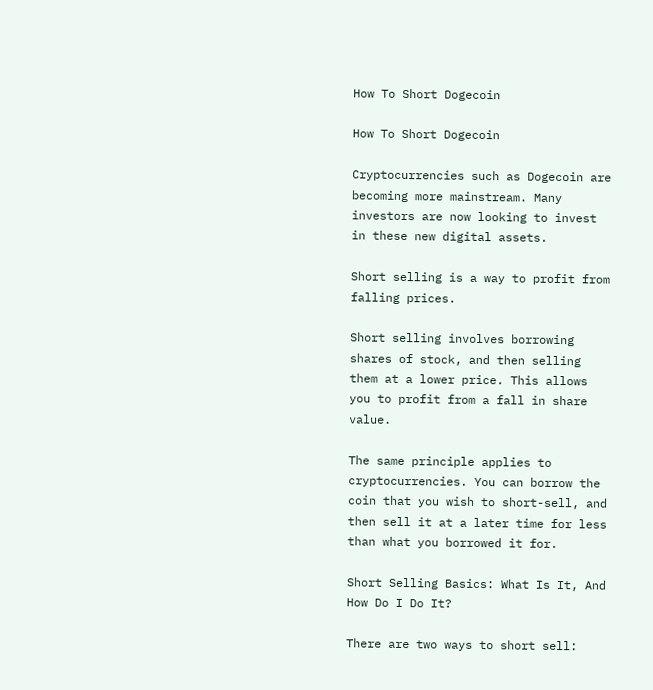How To Short Dogecoin

How To Short Dogecoin

Cryptocurrencies such as Dogecoin are becoming more mainstream. Many investors are now looking to invest in these new digital assets.

Short selling is a way to profit from falling prices.

Short selling involves borrowing shares of stock, and then selling them at a lower price. This allows you to profit from a fall in share value.

The same principle applies to cryptocurrencies. You can borrow the coin that you wish to short-sell, and then sell it at a later time for less than what you borrowed it for.

Short Selling Basics: What Is It, And How Do I Do It?

There are two ways to short sell: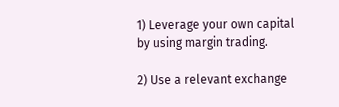1) Leverage your own capital by using margin trading.

2) Use a relevant exchange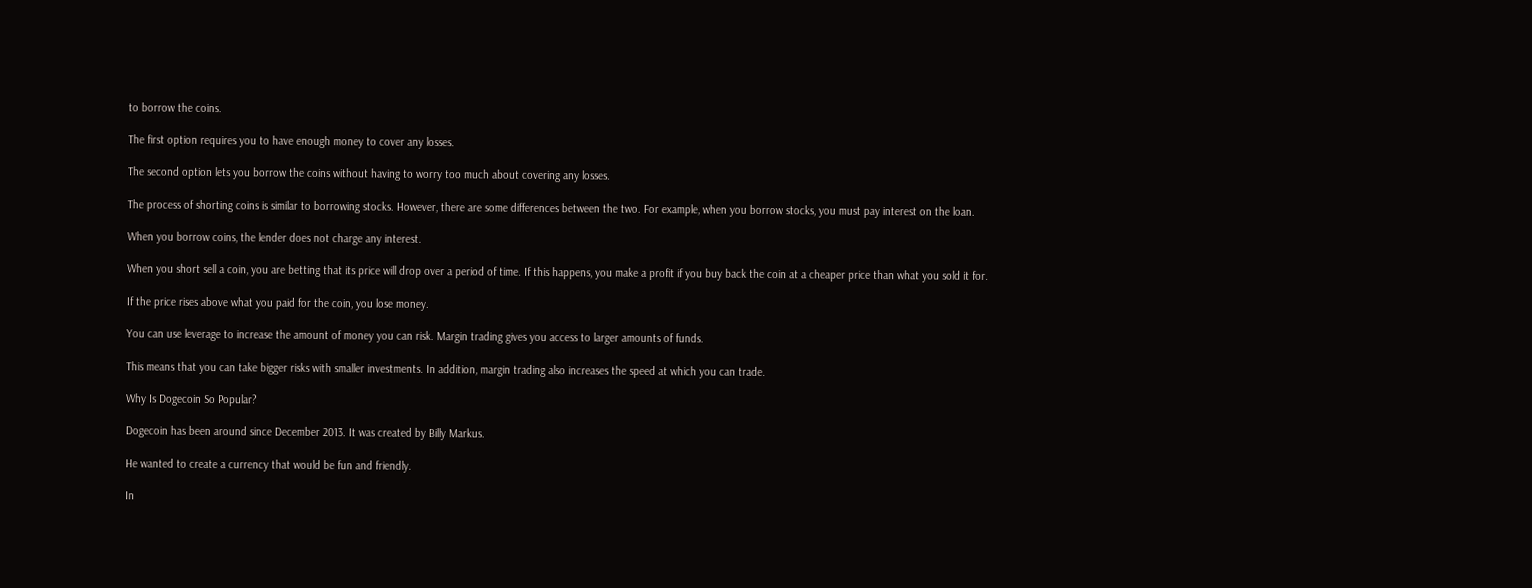to borrow the coins.

The first option requires you to have enough money to cover any losses.

The second option lets you borrow the coins without having to worry too much about covering any losses.

The process of shorting coins is similar to borrowing stocks. However, there are some differences between the two. For example, when you borrow stocks, you must pay interest on the loan.

When you borrow coins, the lender does not charge any interest.

When you short sell a coin, you are betting that its price will drop over a period of time. If this happens, you make a profit if you buy back the coin at a cheaper price than what you sold it for.

If the price rises above what you paid for the coin, you lose money.

You can use leverage to increase the amount of money you can risk. Margin trading gives you access to larger amounts of funds.

This means that you can take bigger risks with smaller investments. In addition, margin trading also increases the speed at which you can trade.

Why Is Dogecoin So Popular?

Dogecoin has been around since December 2013. It was created by Billy Markus.

He wanted to create a currency that would be fun and friendly.

In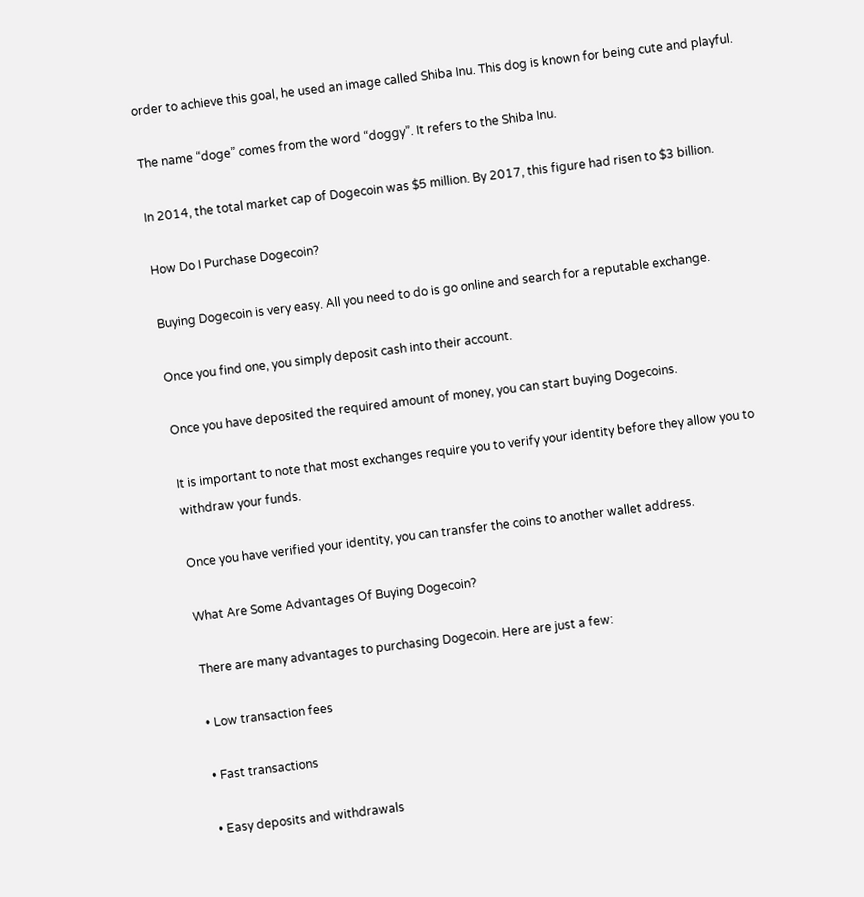order to achieve this goal, he used an image called Shiba Inu. This dog is known for being cute and playful.

The name “doge” comes from the word “doggy”. It refers to the Shiba Inu.

In 2014, the total market cap of Dogecoin was $5 million. By 2017, this figure had risen to $3 billion.

How Do I Purchase Dogecoin?

Buying Dogecoin is very easy. All you need to do is go online and search for a reputable exchange.

Once you find one, you simply deposit cash into their account.

Once you have deposited the required amount of money, you can start buying Dogecoins.

It is important to note that most exchanges require you to verify your identity before they allow you to withdraw your funds.

Once you have verified your identity, you can transfer the coins to another wallet address.

What Are Some Advantages Of Buying Dogecoin?

There are many advantages to purchasing Dogecoin. Here are just a few:

• Low transaction fees

• Fast transactions

• Easy deposits and withdrawals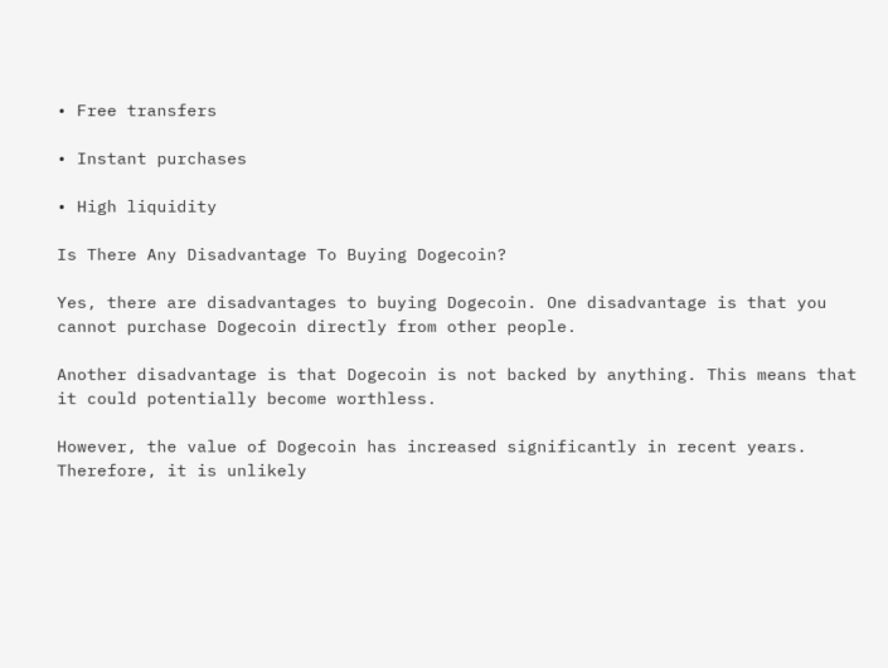• Free transfers

• Instant purchases

• High liquidity

Is There Any Disadvantage To Buying Dogecoin?

Yes, there are disadvantages to buying Dogecoin. One disadvantage is that you cannot purchase Dogecoin directly from other people.

Another disadvantage is that Dogecoin is not backed by anything. This means that it could potentially become worthless.

However, the value of Dogecoin has increased significantly in recent years. Therefore, it is unlikely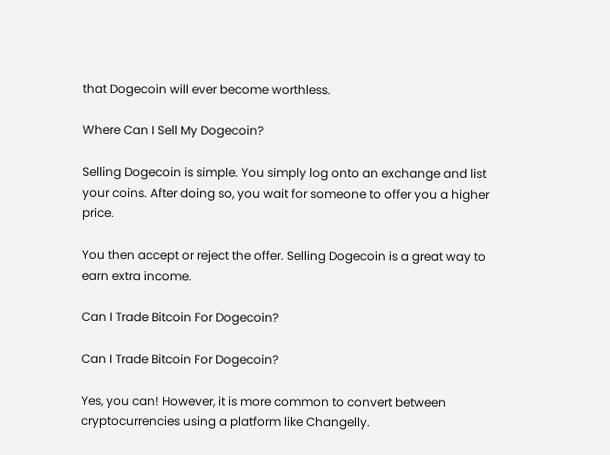that Dogecoin will ever become worthless.

Where Can I Sell My Dogecoin?

Selling Dogecoin is simple. You simply log onto an exchange and list your coins. After doing so, you wait for someone to offer you a higher price.

You then accept or reject the offer. Selling Dogecoin is a great way to earn extra income.

Can I Trade Bitcoin For Dogecoin?

Can I Trade Bitcoin For Dogecoin?

Yes, you can! However, it is more common to convert between cryptocurrencies using a platform like Changelly.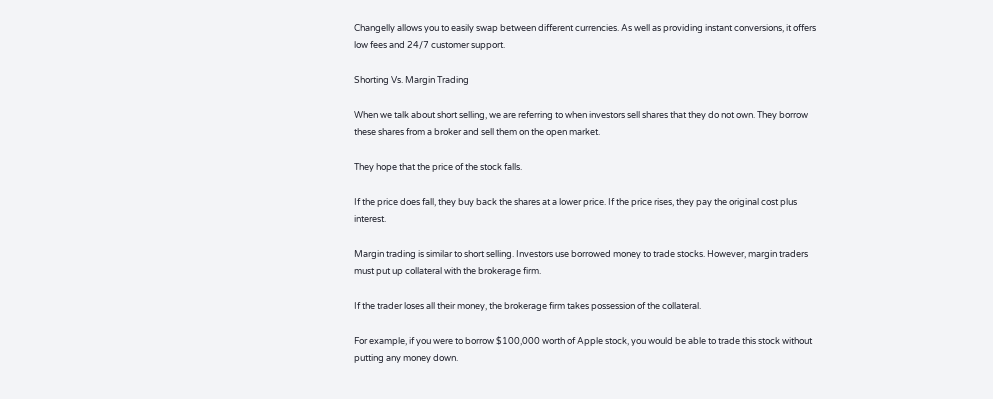Changelly allows you to easily swap between different currencies. As well as providing instant conversions, it offers low fees and 24/7 customer support.

Shorting Vs. Margin Trading

When we talk about short selling, we are referring to when investors sell shares that they do not own. They borrow these shares from a broker and sell them on the open market.

They hope that the price of the stock falls.

If the price does fall, they buy back the shares at a lower price. If the price rises, they pay the original cost plus interest.

Margin trading is similar to short selling. Investors use borrowed money to trade stocks. However, margin traders must put up collateral with the brokerage firm.

If the trader loses all their money, the brokerage firm takes possession of the collateral.

For example, if you were to borrow $100,000 worth of Apple stock, you would be able to trade this stock without putting any money down.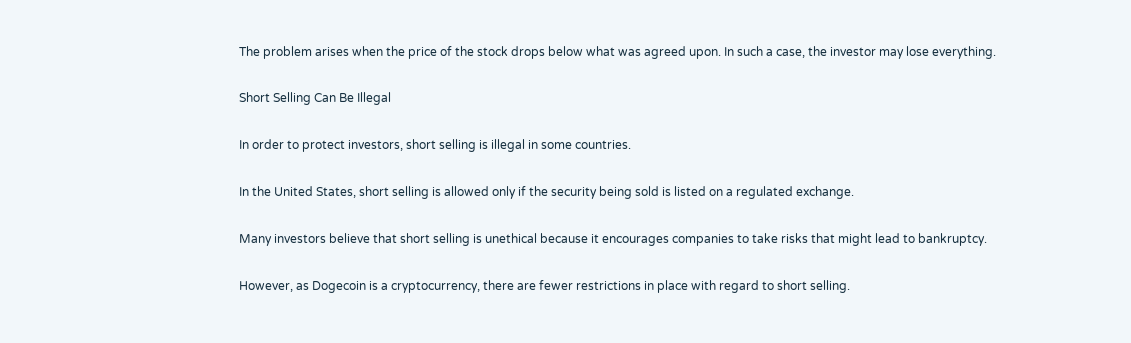The problem arises when the price of the stock drops below what was agreed upon. In such a case, the investor may lose everything.

Short Selling Can Be Illegal

In order to protect investors, short selling is illegal in some countries.

In the United States, short selling is allowed only if the security being sold is listed on a regulated exchange.

Many investors believe that short selling is unethical because it encourages companies to take risks that might lead to bankruptcy.

However, as Dogecoin is a cryptocurrency, there are fewer restrictions in place with regard to short selling.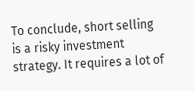To conclude, short selling is a risky investment strategy. It requires a lot of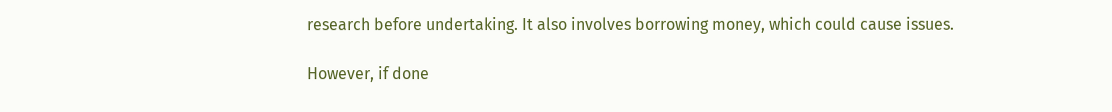research before undertaking. It also involves borrowing money, which could cause issues.

However, if done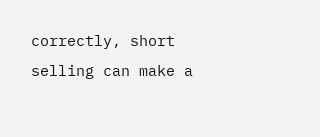correctly, short selling can make a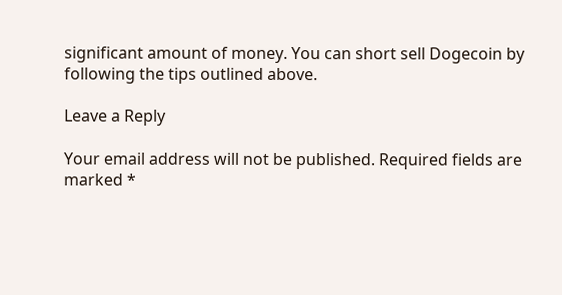significant amount of money. You can short sell Dogecoin by following the tips outlined above.

Leave a Reply

Your email address will not be published. Required fields are marked *